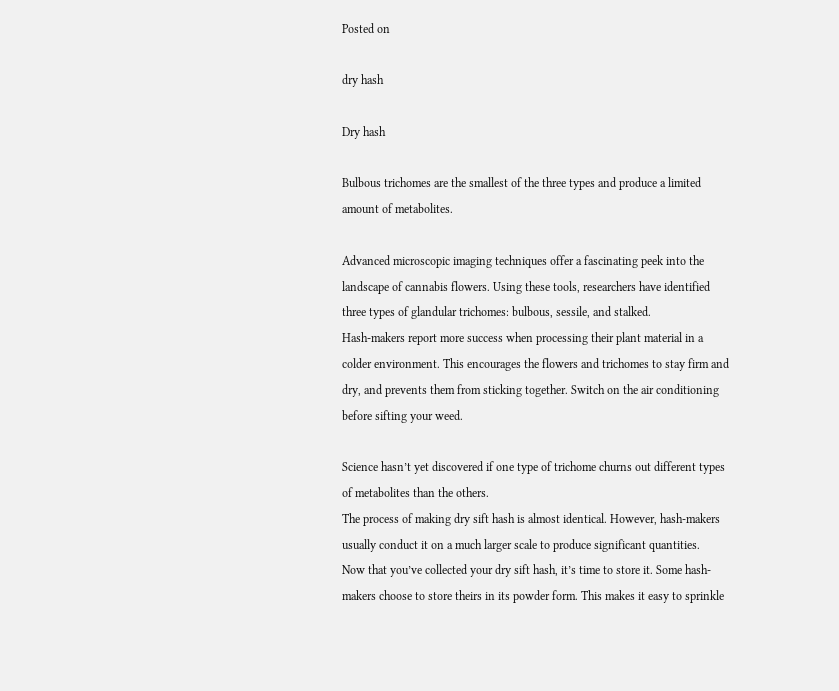Posted on

dry hash

Dry hash

Bulbous trichomes are the smallest of the three types and produce a limited amount of metabolites.

Advanced microscopic imaging techniques offer a fascinating peek into the landscape of cannabis flowers. Using these tools, researchers have identified three types of glandular trichomes: bulbous, sessile, and stalked.
Hash-makers report more success when processing their plant material in a colder environment. This encourages the flowers and trichomes to stay firm and dry, and prevents them from sticking together. Switch on the air conditioning before sifting your weed.

Science hasn’t yet discovered if one type of trichome churns out different types of metabolites than the others.
The process of making dry sift hash is almost identical. However, hash-makers usually conduct it on a much larger scale to produce significant quantities.
Now that you’ve collected your dry sift hash, it’s time to store it. Some hash-makers choose to store theirs in its powder form. This makes it easy to sprinkle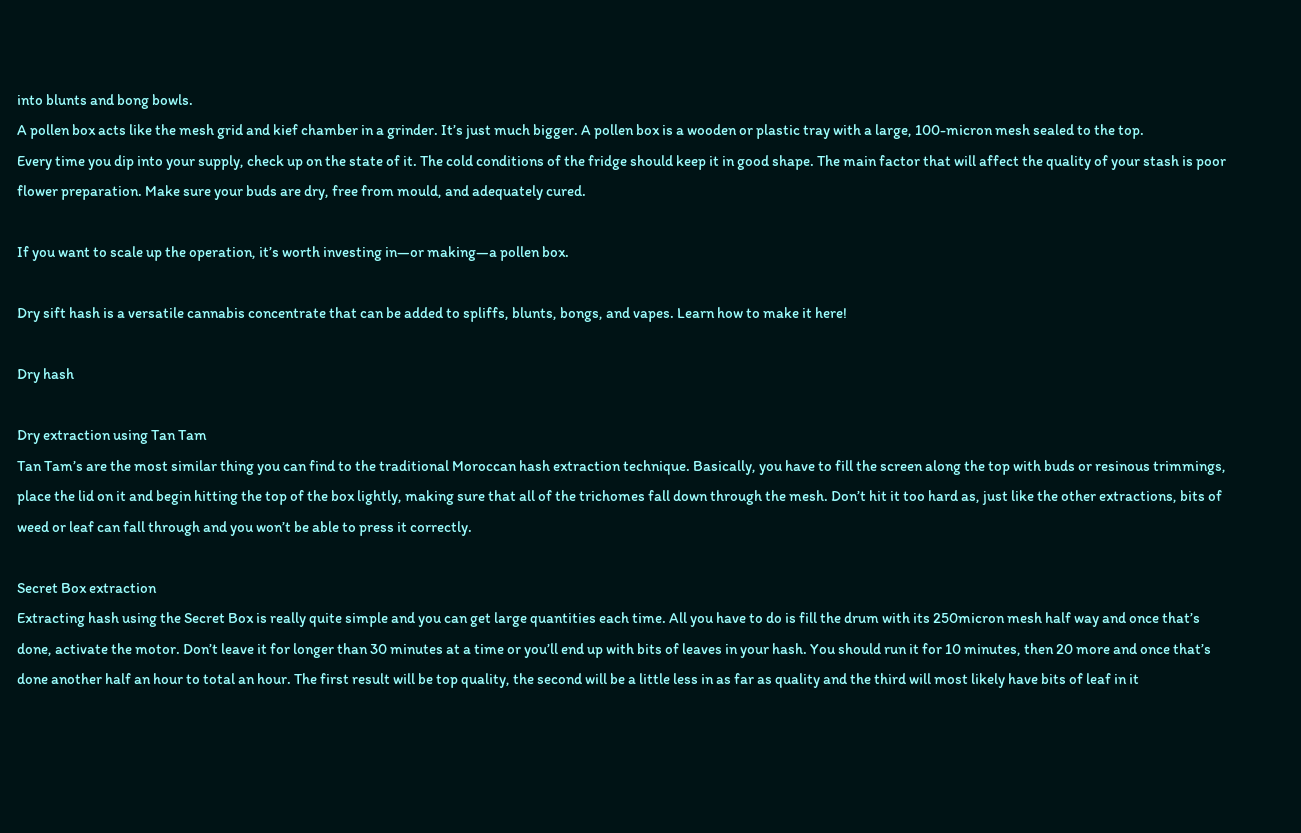into blunts and bong bowls.
A pollen box acts like the mesh grid and kief chamber in a grinder. It’s just much bigger. A pollen box is a wooden or plastic tray with a large, 100-micron mesh sealed to the top.
Every time you dip into your supply, check up on the state of it. The cold conditions of the fridge should keep it in good shape. The main factor that will affect the quality of your stash is poor flower preparation. Make sure your buds are dry, free from mould, and adequately cured.

If you want to scale up the operation, it’s worth investing in—or making—a pollen box.

Dry sift hash is a versatile cannabis concentrate that can be added to spliffs, blunts, bongs, and vapes. Learn how to make it here!

Dry hash

Dry extraction using Tan Tam
Tan Tam’s are the most similar thing you can find to the traditional Moroccan hash extraction technique. Basically, you have to fill the screen along the top with buds or resinous trimmings, place the lid on it and begin hitting the top of the box lightly, making sure that all of the trichomes fall down through the mesh. Don’t hit it too hard as, just like the other extractions, bits of weed or leaf can fall through and you won’t be able to press it correctly.

Secret Box extraction
Extracting hash using the Secret Box is really quite simple and you can get large quantities each time. All you have to do is fill the drum with its 250micron mesh half way and once that’s done, activate the motor. Don’t leave it for longer than 30 minutes at a time or you’ll end up with bits of leaves in your hash. You should run it for 10 minutes, then 20 more and once that’s done another half an hour to total an hour. The first result will be top quality, the second will be a little less in as far as quality and the third will most likely have bits of leaf in it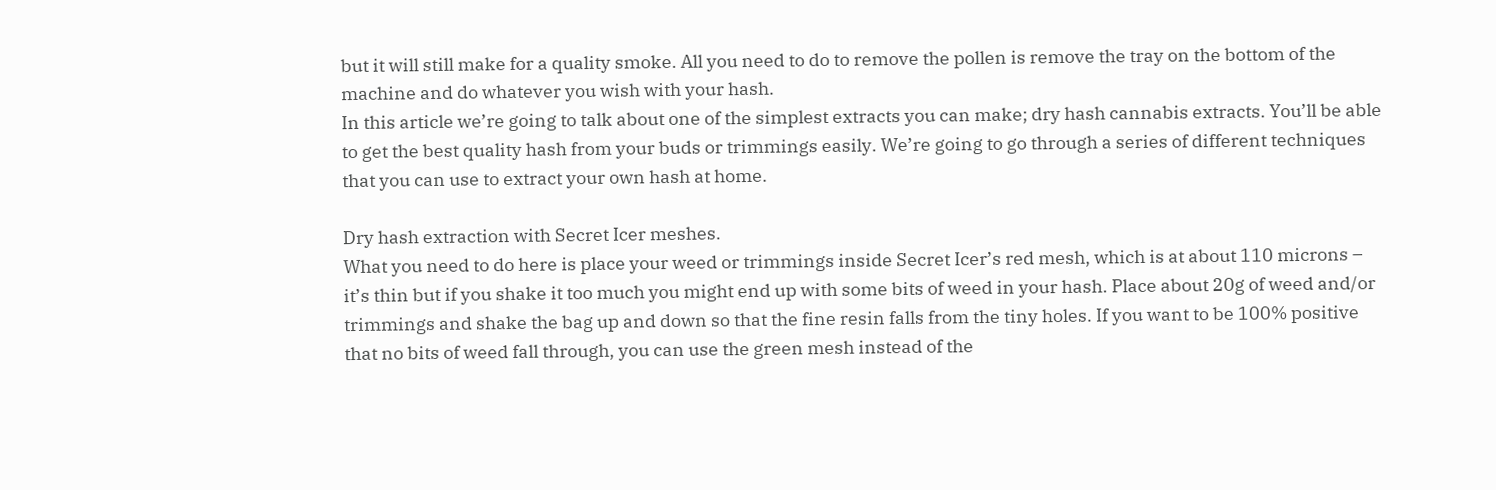but it will still make for a quality smoke. All you need to do to remove the pollen is remove the tray on the bottom of the machine and do whatever you wish with your hash.
In this article we’re going to talk about one of the simplest extracts you can make; dry hash cannabis extracts. You’ll be able to get the best quality hash from your buds or trimmings easily. We’re going to go through a series of different techniques that you can use to extract your own hash at home.

Dry hash extraction with Secret Icer meshes.
What you need to do here is place your weed or trimmings inside Secret Icer’s red mesh, which is at about 110 microns – it’s thin but if you shake it too much you might end up with some bits of weed in your hash. Place about 20g of weed and/or trimmings and shake the bag up and down so that the fine resin falls from the tiny holes. If you want to be 100% positive that no bits of weed fall through, you can use the green mesh instead of the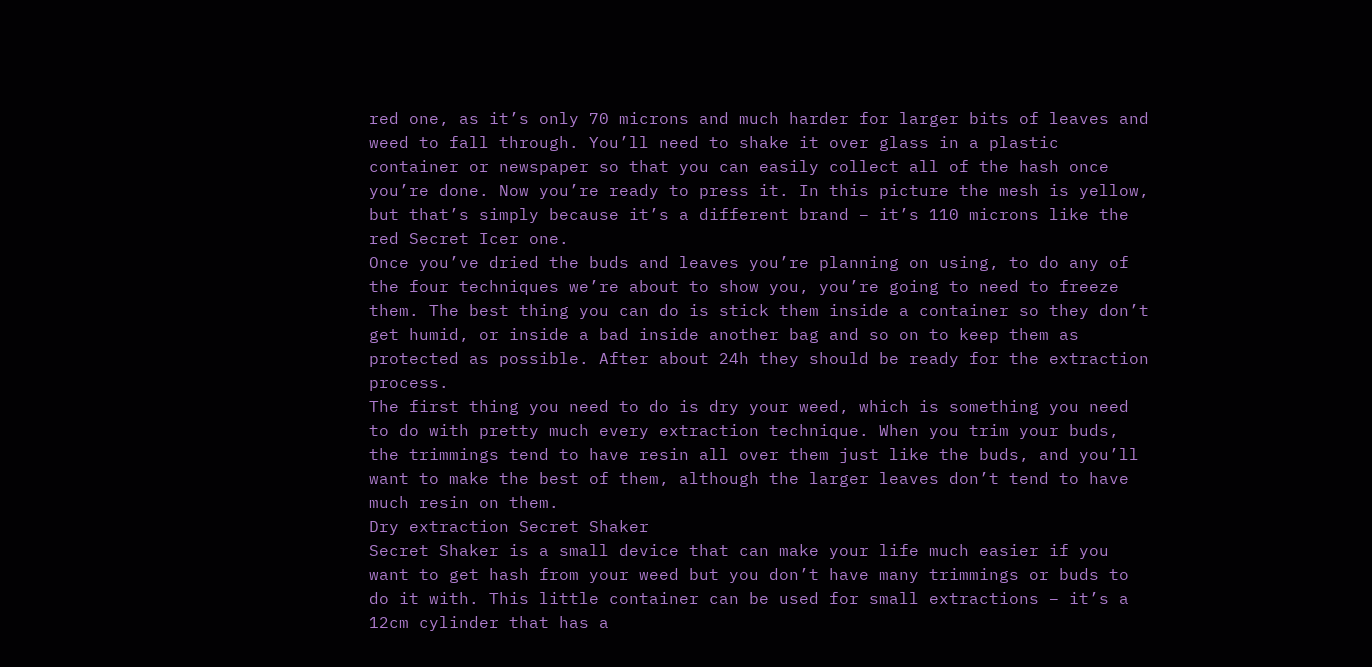red one, as it’s only 70 microns and much harder for larger bits of leaves and weed to fall through. You’ll need to shake it over glass in a plastic container or newspaper so that you can easily collect all of the hash once you’re done. Now you’re ready to press it. In this picture the mesh is yellow, but that’s simply because it’s a different brand – it’s 110 microns like the red Secret Icer one.
Once you’ve dried the buds and leaves you’re planning on using, to do any of the four techniques we’re about to show you, you’re going to need to freeze them. The best thing you can do is stick them inside a container so they don’t get humid, or inside a bad inside another bag and so on to keep them as protected as possible. After about 24h they should be ready for the extraction process.
The first thing you need to do is dry your weed, which is something you need to do with pretty much every extraction technique. When you trim your buds, the trimmings tend to have resin all over them just like the buds, and you’ll want to make the best of them, although the larger leaves don’t tend to have much resin on them.
Dry extraction Secret Shaker
Secret Shaker is a small device that can make your life much easier if you want to get hash from your weed but you don’t have many trimmings or buds to do it with. This little container can be used for small extractions – it’s a 12cm cylinder that has a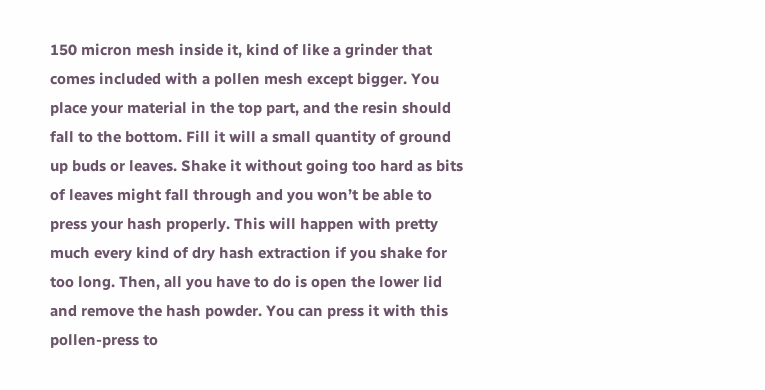150 micron mesh inside it, kind of like a grinder that comes included with a pollen mesh except bigger. You place your material in the top part, and the resin should fall to the bottom. Fill it will a small quantity of ground up buds or leaves. Shake it without going too hard as bits of leaves might fall through and you won’t be able to press your hash properly. This will happen with pretty much every kind of dry hash extraction if you shake for too long. Then, all you have to do is open the lower lid and remove the hash powder. You can press it with this pollen-press to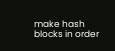make hash blocks in order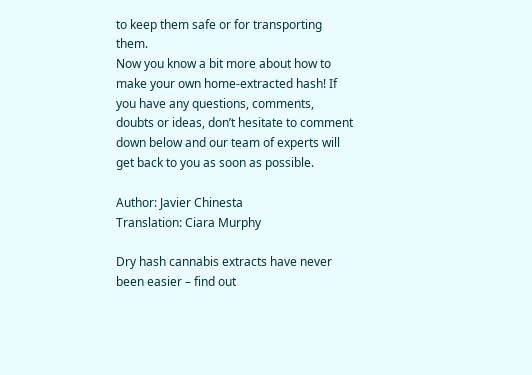to keep them safe or for transporting them.
Now you know a bit more about how to make your own home-extracted hash! If you have any questions, comments, doubts or ideas, don’t hesitate to comment down below and our team of experts will get back to you as soon as possible.

Author: Javier Chinesta
Translation: Ciara Murphy

Dry hash cannabis extracts have never been easier – find out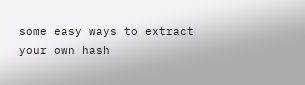some easy ways to extract your own hash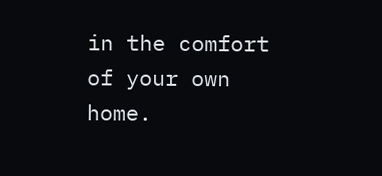in the comfort of your own home.